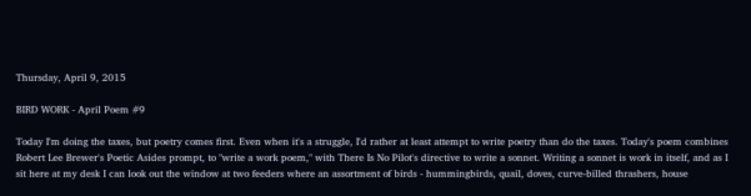Thursday, April 9, 2015

BIRD WORK - April Poem #9

Today I'm doing the taxes, but poetry comes first. Even when it's a struggle, I'd rather at least attempt to write poetry than do the taxes. Today's poem combines Robert Lee Brewer's Poetic Asides prompt, to "write a work poem," with There Is No Pilot's directive to write a sonnet. Writing a sonnet is work in itself, and as I sit here at my desk I can look out the window at two feeders where an assortment of birds - hummingbirds, quail, doves, curve-billed thrashers, house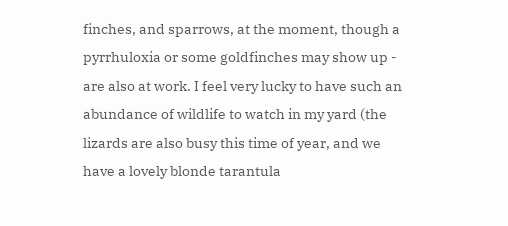finches, and sparrows, at the moment, though a pyrrhuloxia or some goldfinches may show up - are also at work. I feel very lucky to have such an abundance of wildlife to watch in my yard (the lizards are also busy this time of year, and we have a lovely blonde tarantula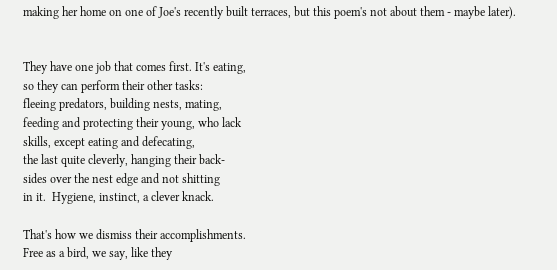making her home on one of Joe's recently built terraces, but this poem's not about them - maybe later).


They have one job that comes first. It's eating,
so they can perform their other tasks:
fleeing predators, building nests, mating,
feeding and protecting their young, who lack
skills, except eating and defecating,
the last quite cleverly, hanging their back-
sides over the nest edge and not shitting
in it.  Hygiene, instinct, a clever knack.

That's how we dismiss their accomplishments.
Free as a bird, we say, like they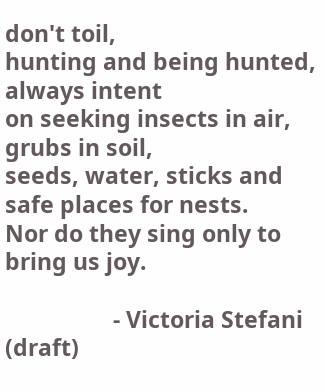don't toil,
hunting and being hunted, always intent
on seeking insects in air, grubs in soil,
seeds, water, sticks and safe places for nests.
Nor do they sing only to bring us joy.

                  - Victoria Stefani (draft)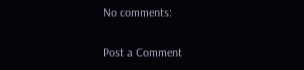No comments:

Post a Comment